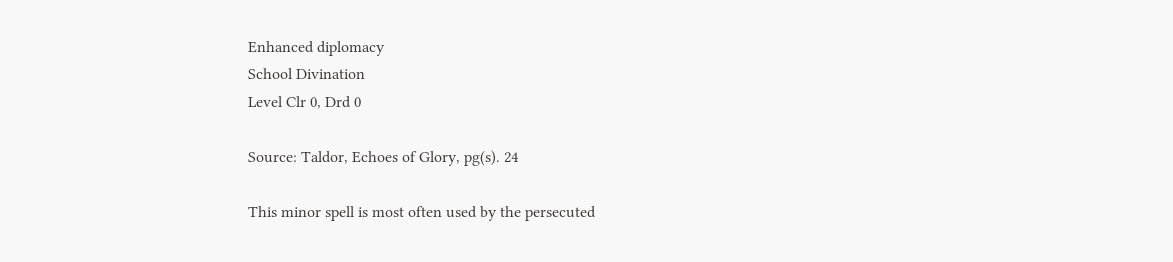Enhanced diplomacy
School Divination
Level Clr 0, Drd 0

Source: Taldor, Echoes of Glory, pg(s). 24

This minor spell is most often used by the persecuted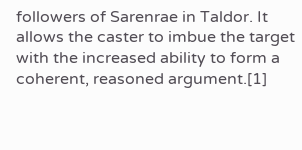followers of Sarenrae in Taldor. It allows the caster to imbue the target with the increased ability to form a coherent, reasoned argument.[1]